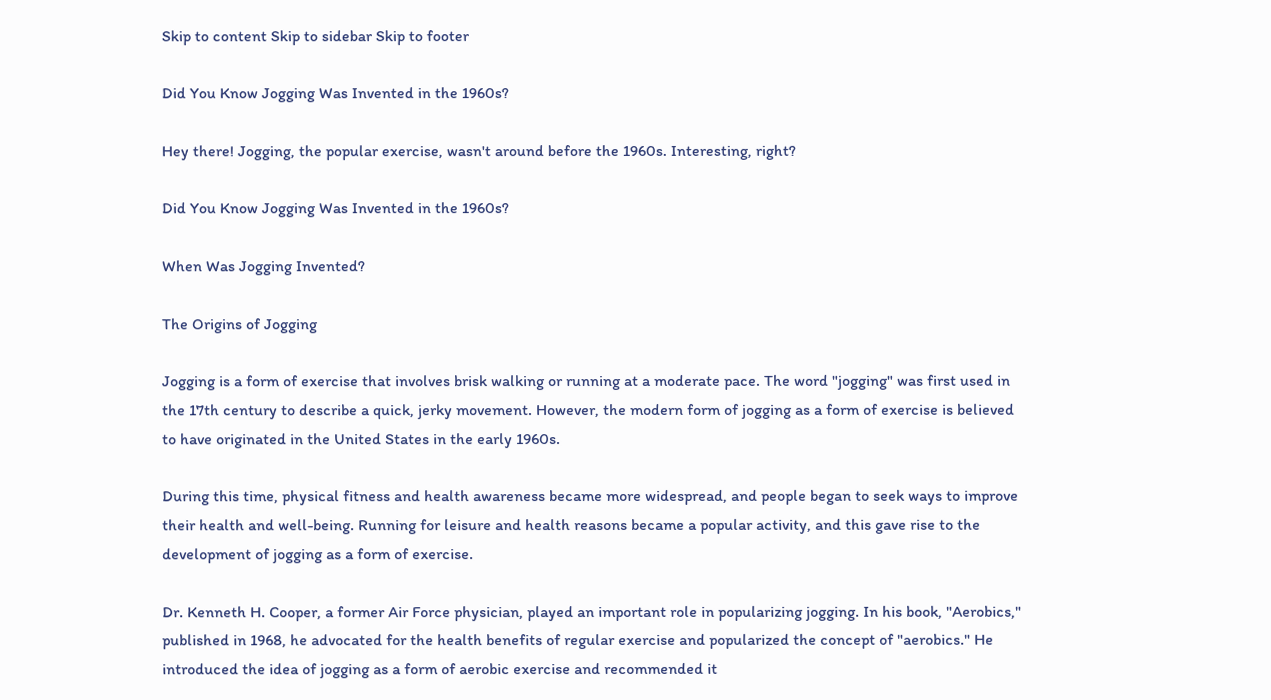Skip to content Skip to sidebar Skip to footer

Did You Know Jogging Was Invented in the 1960s?

Hey there! Jogging, the popular exercise, wasn't around before the 1960s. Interesting, right?

Did You Know Jogging Was Invented in the 1960s?

When Was Jogging Invented?

The Origins of Jogging

Jogging is a form of exercise that involves brisk walking or running at a moderate pace. The word "jogging" was first used in the 17th century to describe a quick, jerky movement. However, the modern form of jogging as a form of exercise is believed to have originated in the United States in the early 1960s.

During this time, physical fitness and health awareness became more widespread, and people began to seek ways to improve their health and well-being. Running for leisure and health reasons became a popular activity, and this gave rise to the development of jogging as a form of exercise.

Dr. Kenneth H. Cooper, a former Air Force physician, played an important role in popularizing jogging. In his book, "Aerobics," published in 1968, he advocated for the health benefits of regular exercise and popularized the concept of "aerobics." He introduced the idea of jogging as a form of aerobic exercise and recommended it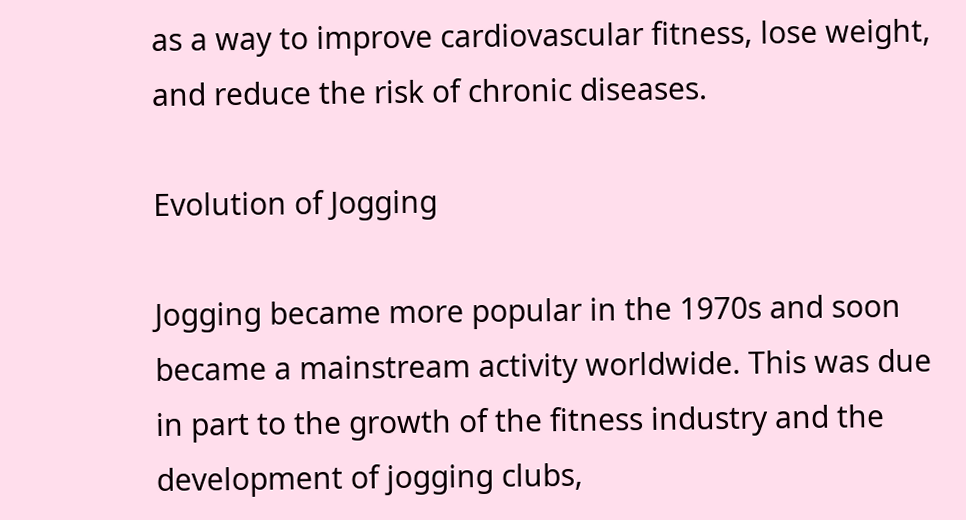as a way to improve cardiovascular fitness, lose weight, and reduce the risk of chronic diseases.

Evolution of Jogging

Jogging became more popular in the 1970s and soon became a mainstream activity worldwide. This was due in part to the growth of the fitness industry and the development of jogging clubs,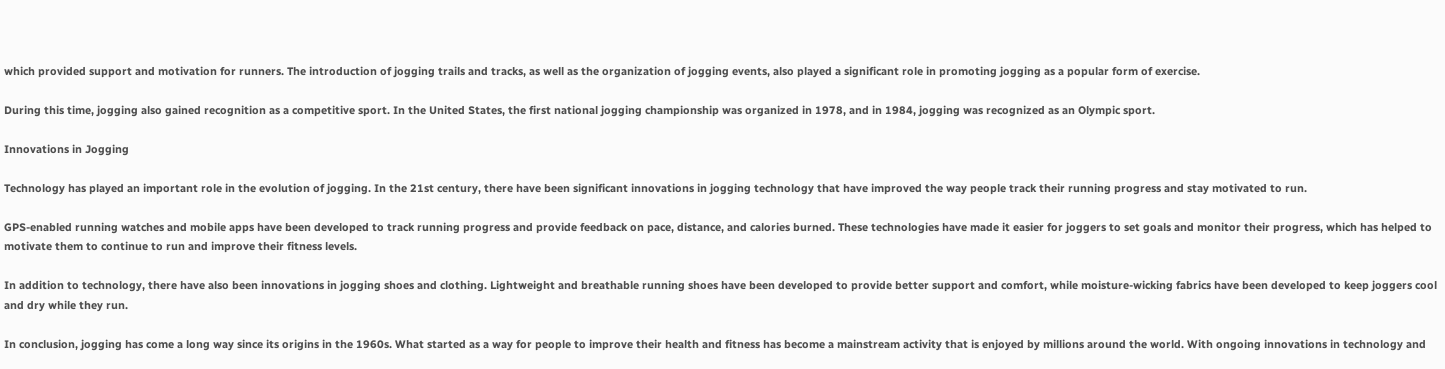which provided support and motivation for runners. The introduction of jogging trails and tracks, as well as the organization of jogging events, also played a significant role in promoting jogging as a popular form of exercise.

During this time, jogging also gained recognition as a competitive sport. In the United States, the first national jogging championship was organized in 1978, and in 1984, jogging was recognized as an Olympic sport.

Innovations in Jogging

Technology has played an important role in the evolution of jogging. In the 21st century, there have been significant innovations in jogging technology that have improved the way people track their running progress and stay motivated to run.

GPS-enabled running watches and mobile apps have been developed to track running progress and provide feedback on pace, distance, and calories burned. These technologies have made it easier for joggers to set goals and monitor their progress, which has helped to motivate them to continue to run and improve their fitness levels.

In addition to technology, there have also been innovations in jogging shoes and clothing. Lightweight and breathable running shoes have been developed to provide better support and comfort, while moisture-wicking fabrics have been developed to keep joggers cool and dry while they run.

In conclusion, jogging has come a long way since its origins in the 1960s. What started as a way for people to improve their health and fitness has become a mainstream activity that is enjoyed by millions around the world. With ongoing innovations in technology and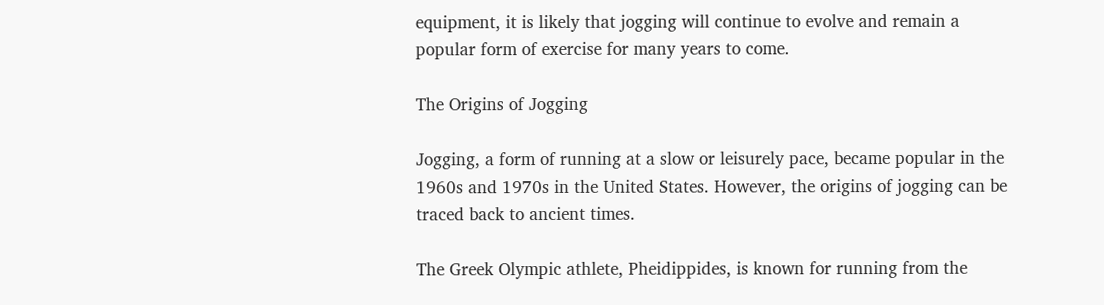equipment, it is likely that jogging will continue to evolve and remain a popular form of exercise for many years to come.

The Origins of Jogging

Jogging, a form of running at a slow or leisurely pace, became popular in the 1960s and 1970s in the United States. However, the origins of jogging can be traced back to ancient times.

The Greek Olympic athlete, Pheidippides, is known for running from the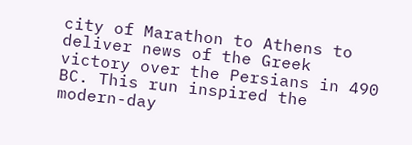city of Marathon to Athens to deliver news of the Greek victory over the Persians in 490 BC. This run inspired the modern-day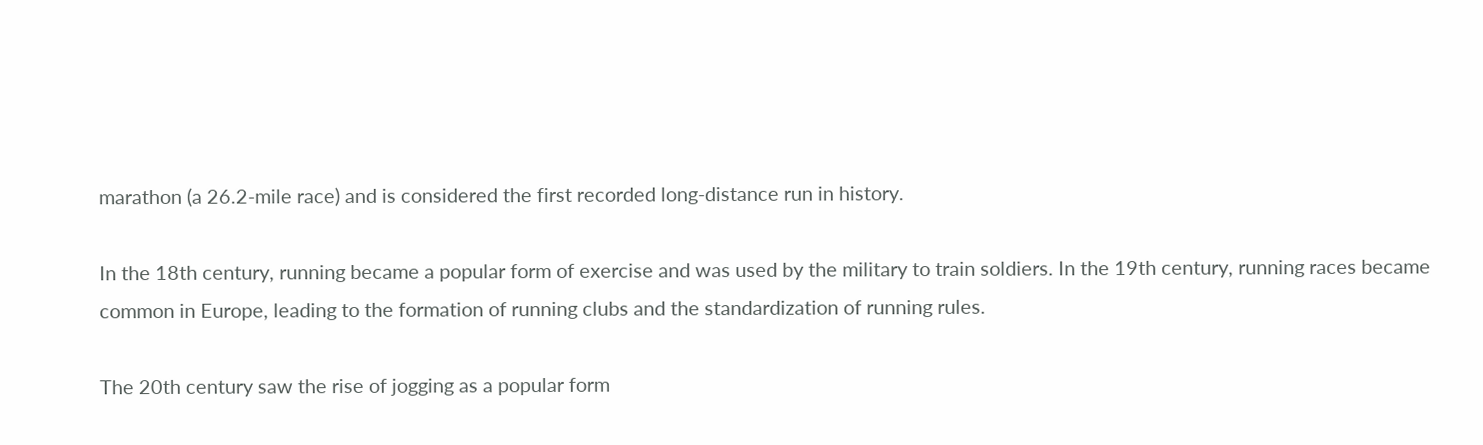marathon (a 26.2-mile race) and is considered the first recorded long-distance run in history.

In the 18th century, running became a popular form of exercise and was used by the military to train soldiers. In the 19th century, running races became common in Europe, leading to the formation of running clubs and the standardization of running rules.

The 20th century saw the rise of jogging as a popular form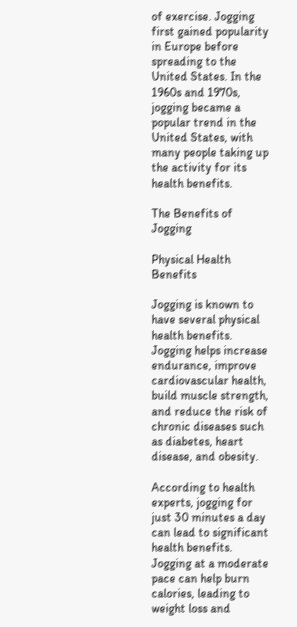of exercise. Jogging first gained popularity in Europe before spreading to the United States. In the 1960s and 1970s, jogging became a popular trend in the United States, with many people taking up the activity for its health benefits.

The Benefits of Jogging

Physical Health Benefits

Jogging is known to have several physical health benefits. Jogging helps increase endurance, improve cardiovascular health, build muscle strength, and reduce the risk of chronic diseases such as diabetes, heart disease, and obesity.

According to health experts, jogging for just 30 minutes a day can lead to significant health benefits. Jogging at a moderate pace can help burn calories, leading to weight loss and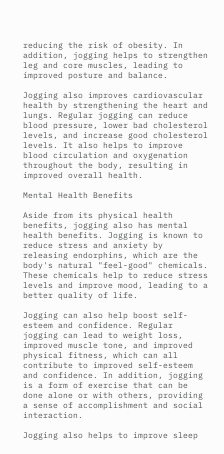reducing the risk of obesity. In addition, jogging helps to strengthen leg and core muscles, leading to improved posture and balance.

Jogging also improves cardiovascular health by strengthening the heart and lungs. Regular jogging can reduce blood pressure, lower bad cholesterol levels, and increase good cholesterol levels. It also helps to improve blood circulation and oxygenation throughout the body, resulting in improved overall health.

Mental Health Benefits

Aside from its physical health benefits, jogging also has mental health benefits. Jogging is known to reduce stress and anxiety by releasing endorphins, which are the body's natural "feel-good" chemicals. These chemicals help to reduce stress levels and improve mood, leading to a better quality of life.

Jogging can also help boost self-esteem and confidence. Regular jogging can lead to weight loss, improved muscle tone, and improved physical fitness, which can all contribute to improved self-esteem and confidence. In addition, jogging is a form of exercise that can be done alone or with others, providing a sense of accomplishment and social interaction.

Jogging also helps to improve sleep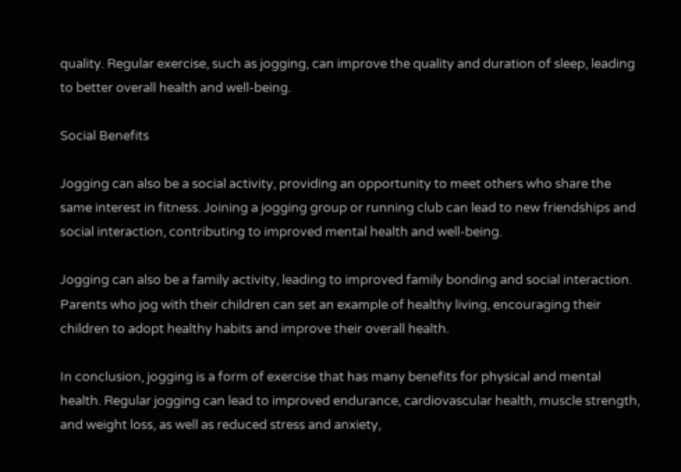quality. Regular exercise, such as jogging, can improve the quality and duration of sleep, leading to better overall health and well-being.

Social Benefits

Jogging can also be a social activity, providing an opportunity to meet others who share the same interest in fitness. Joining a jogging group or running club can lead to new friendships and social interaction, contributing to improved mental health and well-being.

Jogging can also be a family activity, leading to improved family bonding and social interaction. Parents who jog with their children can set an example of healthy living, encouraging their children to adopt healthy habits and improve their overall health.

In conclusion, jogging is a form of exercise that has many benefits for physical and mental health. Regular jogging can lead to improved endurance, cardiovascular health, muscle strength, and weight loss, as well as reduced stress and anxiety,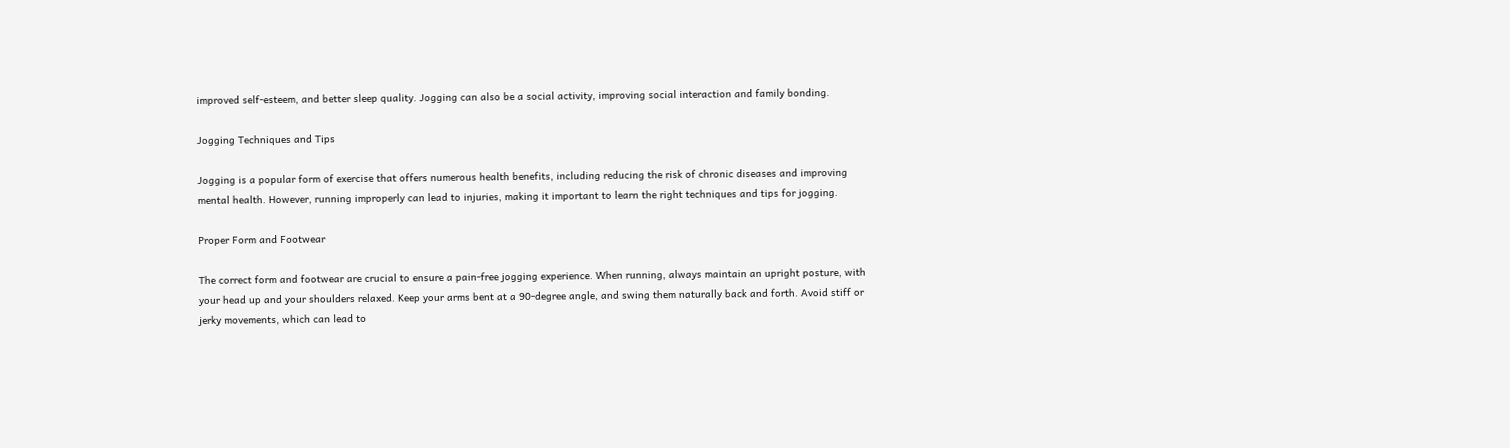improved self-esteem, and better sleep quality. Jogging can also be a social activity, improving social interaction and family bonding.

Jogging Techniques and Tips

Jogging is a popular form of exercise that offers numerous health benefits, including reducing the risk of chronic diseases and improving mental health. However, running improperly can lead to injuries, making it important to learn the right techniques and tips for jogging.

Proper Form and Footwear

The correct form and footwear are crucial to ensure a pain-free jogging experience. When running, always maintain an upright posture, with your head up and your shoulders relaxed. Keep your arms bent at a 90-degree angle, and swing them naturally back and forth. Avoid stiff or jerky movements, which can lead to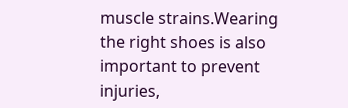muscle strains.Wearing the right shoes is also important to prevent injuries,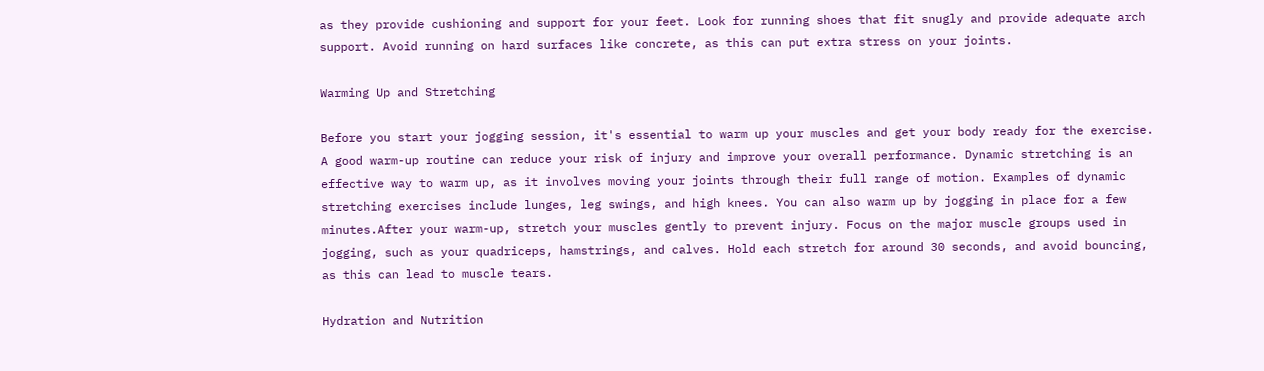as they provide cushioning and support for your feet. Look for running shoes that fit snugly and provide adequate arch support. Avoid running on hard surfaces like concrete, as this can put extra stress on your joints.

Warming Up and Stretching

Before you start your jogging session, it's essential to warm up your muscles and get your body ready for the exercise. A good warm-up routine can reduce your risk of injury and improve your overall performance. Dynamic stretching is an effective way to warm up, as it involves moving your joints through their full range of motion. Examples of dynamic stretching exercises include lunges, leg swings, and high knees. You can also warm up by jogging in place for a few minutes.After your warm-up, stretch your muscles gently to prevent injury. Focus on the major muscle groups used in jogging, such as your quadriceps, hamstrings, and calves. Hold each stretch for around 30 seconds, and avoid bouncing, as this can lead to muscle tears.

Hydration and Nutrition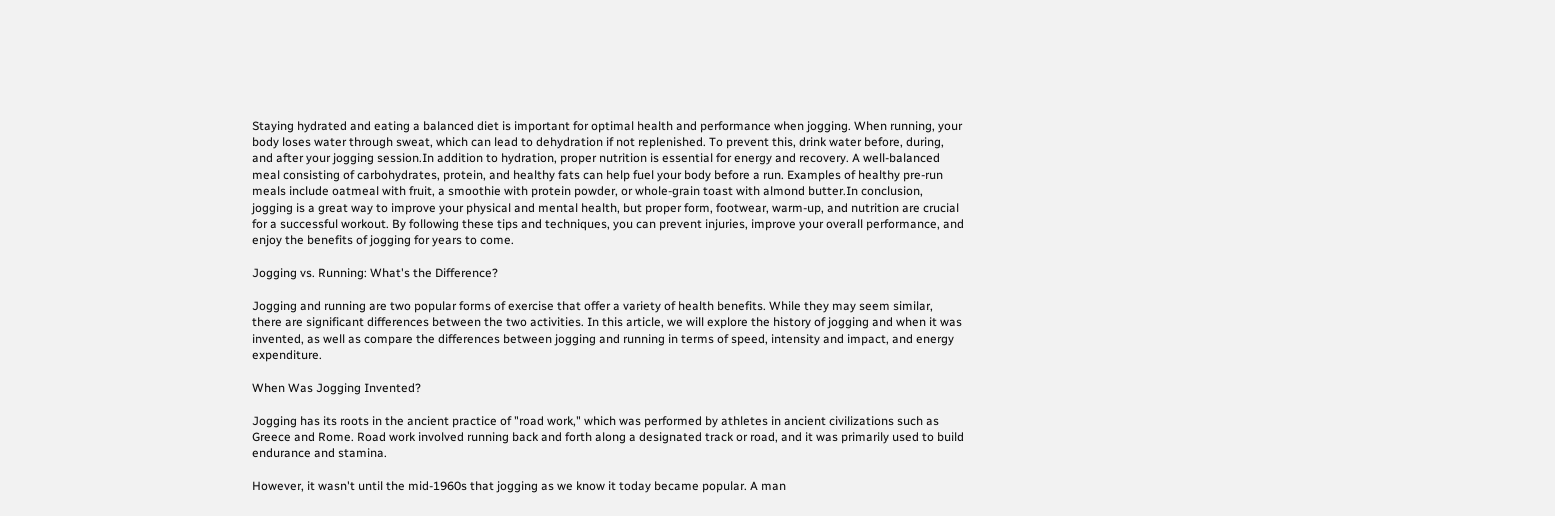Staying hydrated and eating a balanced diet is important for optimal health and performance when jogging. When running, your body loses water through sweat, which can lead to dehydration if not replenished. To prevent this, drink water before, during, and after your jogging session.In addition to hydration, proper nutrition is essential for energy and recovery. A well-balanced meal consisting of carbohydrates, protein, and healthy fats can help fuel your body before a run. Examples of healthy pre-run meals include oatmeal with fruit, a smoothie with protein powder, or whole-grain toast with almond butter.In conclusion, jogging is a great way to improve your physical and mental health, but proper form, footwear, warm-up, and nutrition are crucial for a successful workout. By following these tips and techniques, you can prevent injuries, improve your overall performance, and enjoy the benefits of jogging for years to come.

Jogging vs. Running: What's the Difference?

Jogging and running are two popular forms of exercise that offer a variety of health benefits. While they may seem similar, there are significant differences between the two activities. In this article, we will explore the history of jogging and when it was invented, as well as compare the differences between jogging and running in terms of speed, intensity and impact, and energy expenditure.

When Was Jogging Invented?

Jogging has its roots in the ancient practice of "road work," which was performed by athletes in ancient civilizations such as Greece and Rome. Road work involved running back and forth along a designated track or road, and it was primarily used to build endurance and stamina.

However, it wasn't until the mid-1960s that jogging as we know it today became popular. A man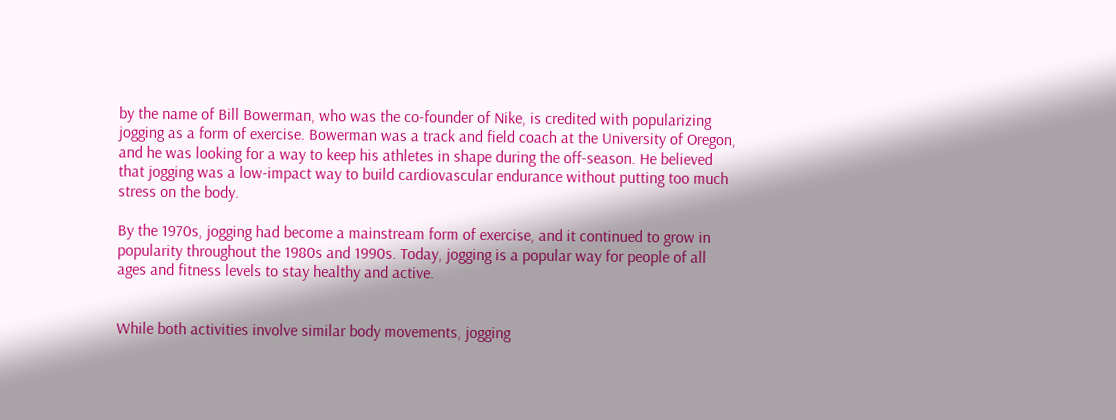by the name of Bill Bowerman, who was the co-founder of Nike, is credited with popularizing jogging as a form of exercise. Bowerman was a track and field coach at the University of Oregon, and he was looking for a way to keep his athletes in shape during the off-season. He believed that jogging was a low-impact way to build cardiovascular endurance without putting too much stress on the body.

By the 1970s, jogging had become a mainstream form of exercise, and it continued to grow in popularity throughout the 1980s and 1990s. Today, jogging is a popular way for people of all ages and fitness levels to stay healthy and active.


While both activities involve similar body movements, jogging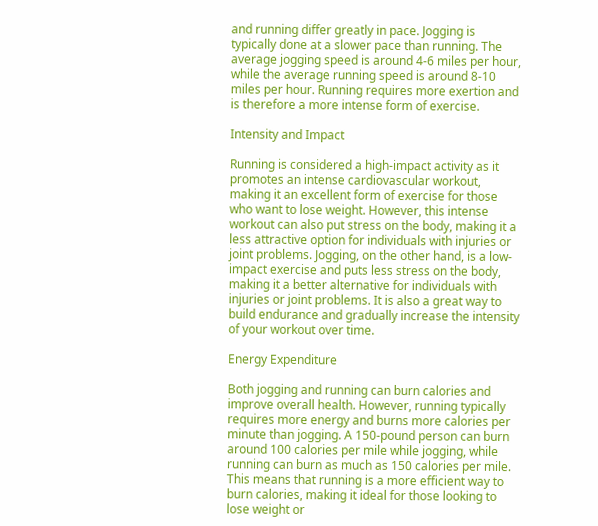and running differ greatly in pace. Jogging is typically done at a slower pace than running. The average jogging speed is around 4-6 miles per hour, while the average running speed is around 8-10 miles per hour. Running requires more exertion and is therefore a more intense form of exercise.

Intensity and Impact

Running is considered a high-impact activity as it promotes an intense cardiovascular workout, making it an excellent form of exercise for those who want to lose weight. However, this intense workout can also put stress on the body, making it a less attractive option for individuals with injuries or joint problems. Jogging, on the other hand, is a low-impact exercise and puts less stress on the body, making it a better alternative for individuals with injuries or joint problems. It is also a great way to build endurance and gradually increase the intensity of your workout over time.

Energy Expenditure

Both jogging and running can burn calories and improve overall health. However, running typically requires more energy and burns more calories per minute than jogging. A 150-pound person can burn around 100 calories per mile while jogging, while running can burn as much as 150 calories per mile. This means that running is a more efficient way to burn calories, making it ideal for those looking to lose weight or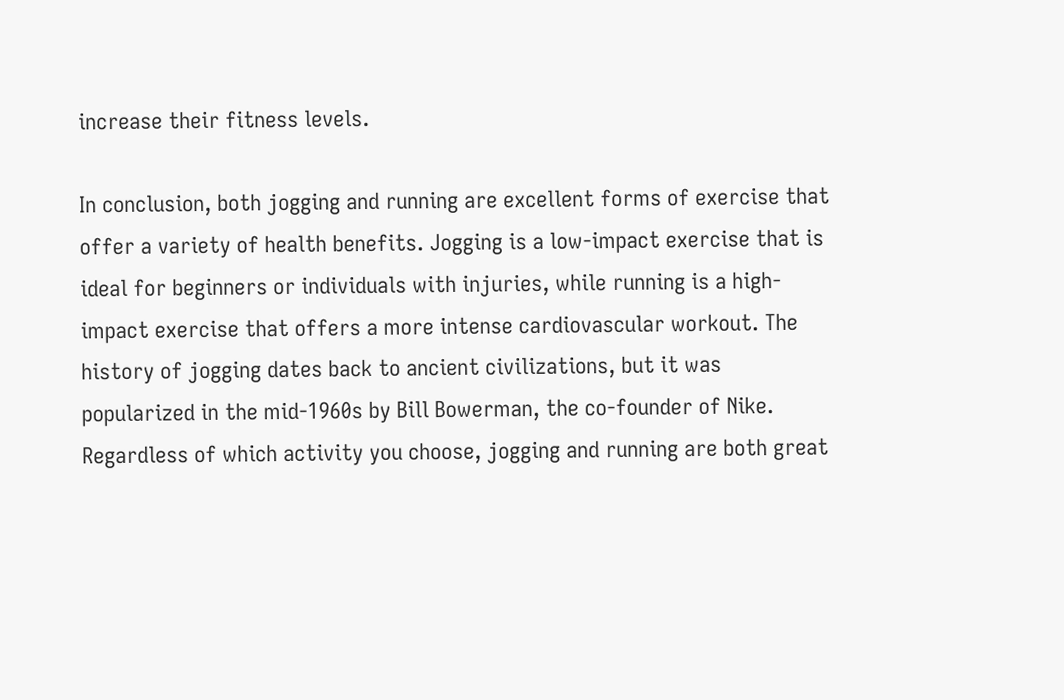increase their fitness levels.

In conclusion, both jogging and running are excellent forms of exercise that offer a variety of health benefits. Jogging is a low-impact exercise that is ideal for beginners or individuals with injuries, while running is a high-impact exercise that offers a more intense cardiovascular workout. The history of jogging dates back to ancient civilizations, but it was popularized in the mid-1960s by Bill Bowerman, the co-founder of Nike. Regardless of which activity you choose, jogging and running are both great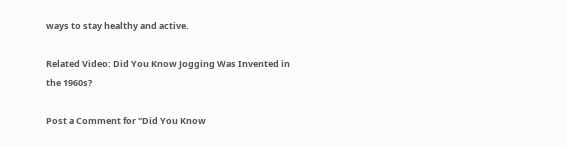ways to stay healthy and active.

Related Video: Did You Know Jogging Was Invented in the 1960s?

Post a Comment for "Did You Know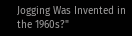Jogging Was Invented in the 1960s?"